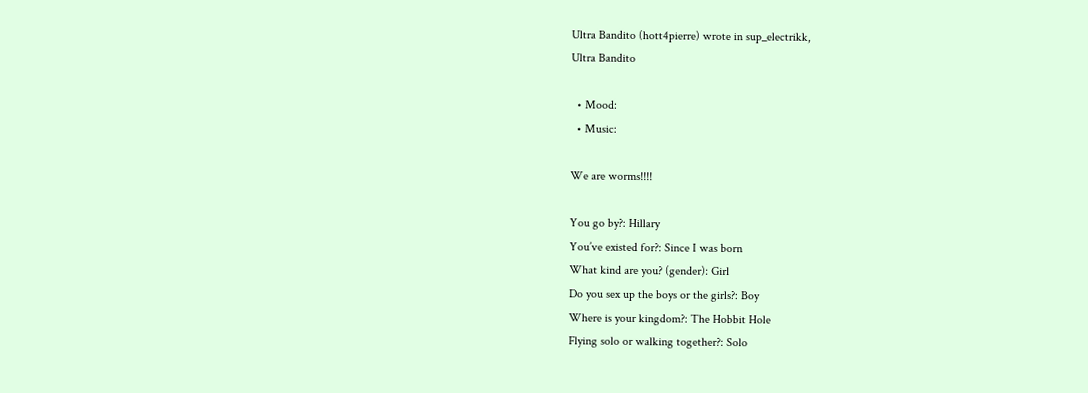Ultra Bandito (hott4pierre) wrote in sup_electrikk,
Ultra Bandito

  • Mood:
  • Music:

We are worms!!!!

You go by?: Hillary
You’ve existed for?: Since I was born
What kind are you? (gender): Girl
Do you sex up the boys or the girls?: Boy
Where is your kingdom?: The Hobbit Hole
Flying solo or walking together?: Solo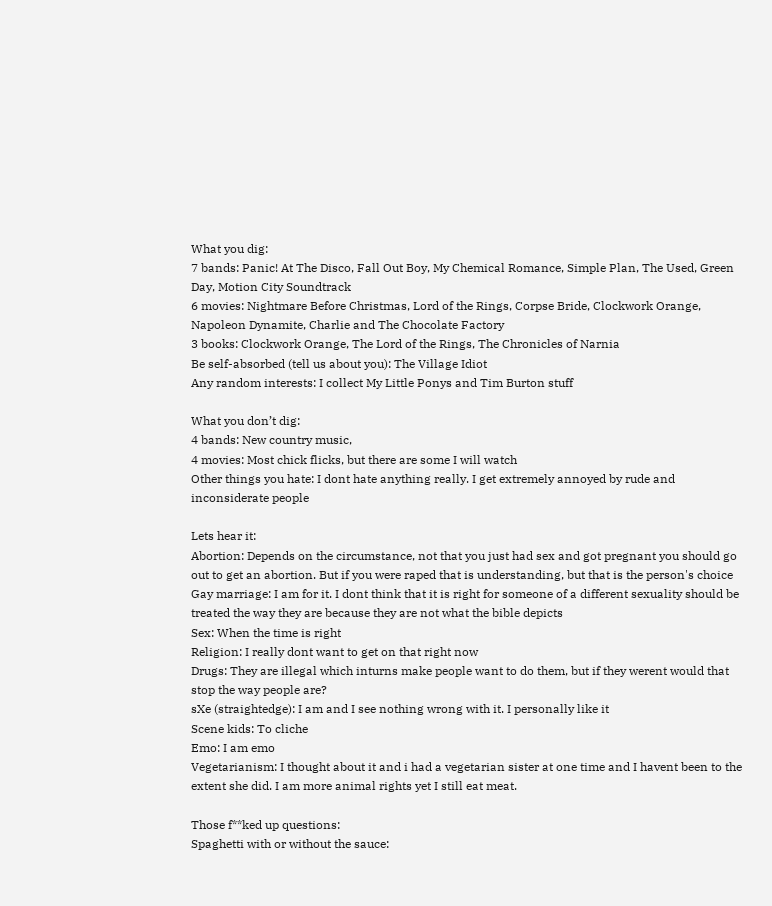What you dig:
7 bands: Panic! At The Disco, Fall Out Boy, My Chemical Romance, Simple Plan, The Used, Green Day, Motion City Soundtrack
6 movies: Nightmare Before Christmas, Lord of the Rings, Corpse Bride, Clockwork Orange, Napoleon Dynamite, Charlie and The Chocolate Factory
3 books: Clockwork Orange, The Lord of the Rings, The Chronicles of Narnia
Be self-absorbed (tell us about you): The Village Idiot
Any random interests: I collect My Little Ponys and Tim Burton stuff

What you don’t dig:
4 bands: New country music,
4 movies: Most chick flicks, but there are some I will watch
Other things you hate: I dont hate anything really. I get extremely annoyed by rude and inconsiderate people

Lets hear it:
Abortion: Depends on the circumstance, not that you just had sex and got pregnant you should go out to get an abortion. But if you were raped that is understanding, but that is the person's choice
Gay marriage: I am for it. I dont think that it is right for someone of a different sexuality should be treated the way they are because they are not what the bible depicts
Sex: When the time is right
Religion: I really dont want to get on that right now
Drugs: They are illegal which inturns make people want to do them, but if they werent would that stop the way people are?
sXe (straightedge): I am and I see nothing wrong with it. I personally like it
Scene kids: To cliche
Emo: I am emo
Vegetarianism: I thought about it and i had a vegetarian sister at one time and I havent been to the extent she did. I am more animal rights yet I still eat meat.

Those f**ked up questions:
Spaghetti with or without the sauce: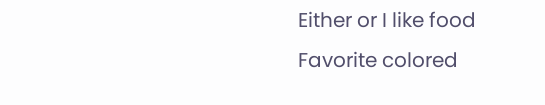Either or I like food
Favorite colored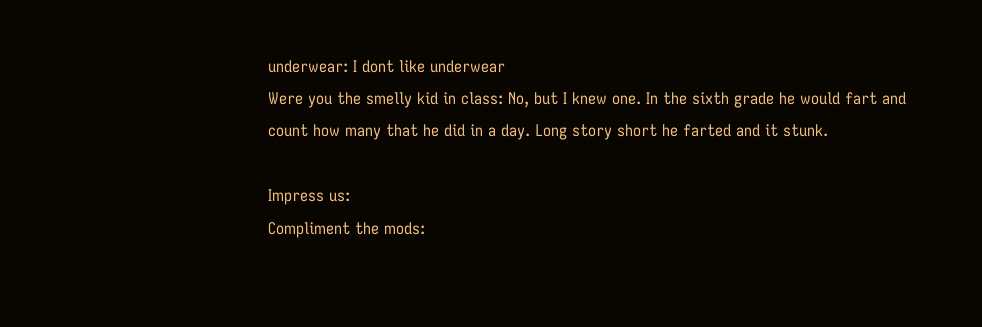underwear: I dont like underwear
Were you the smelly kid in class: No, but I knew one. In the sixth grade he would fart and count how many that he did in a day. Long story short he farted and it stunk.

Impress us:
Compliment the mods: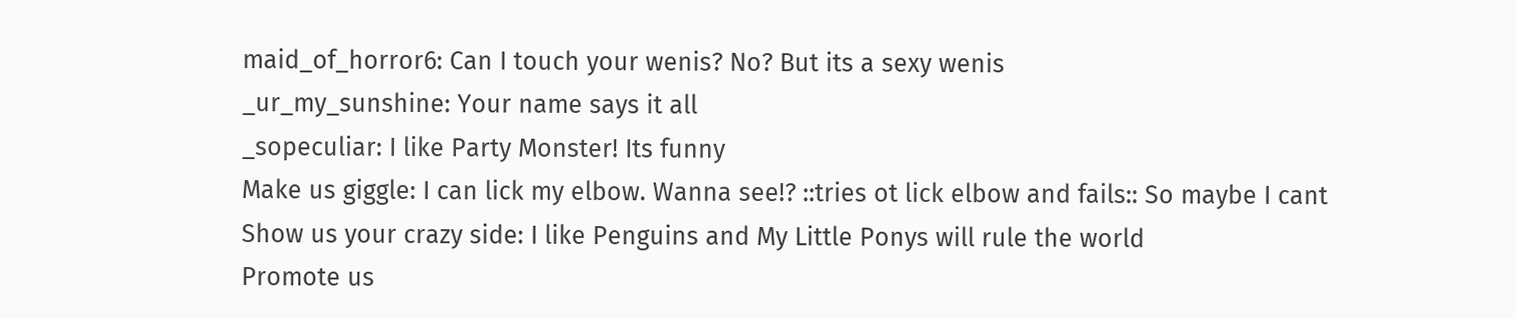maid_of_horror6: Can I touch your wenis? No? But its a sexy wenis
_ur_my_sunshine: Your name says it all
_sopeculiar: I like Party Monster! Its funny
Make us giggle: I can lick my elbow. Wanna see!? ::tries ot lick elbow and fails:: So maybe I cant
Show us your crazy side: I like Penguins and My Little Ponys will rule the world
Promote us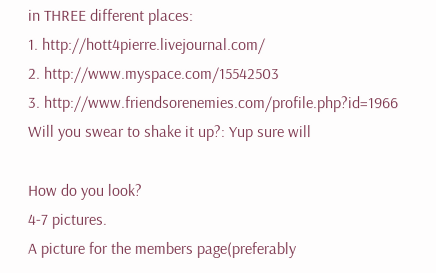in THREE different places:
1. http://hott4pierre.livejournal.com/
2. http://www.myspace.com/15542503
3. http://www.friendsorenemies.com/profile.php?id=1966
Will you swear to shake it up?: Yup sure will

How do you look?
4-7 pictures.
A picture for the members page(preferably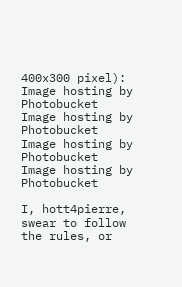400x300 pixel):
Image hosting by Photobucket
Image hosting by Photobucket
Image hosting by Photobucket
Image hosting by Photobucket

I, hott4pierre, swear to follow the rules, or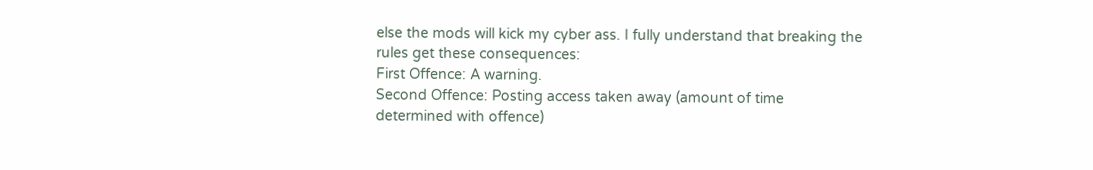else the mods will kick my cyber ass. I fully understand that breaking the rules get these consequences:
First Offence: A warning.
Second Offence: Posting access taken away (amount of time determined with offence)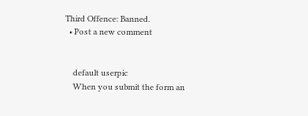Third Offence: Banned.
  • Post a new comment


    default userpic
    When you submit the form an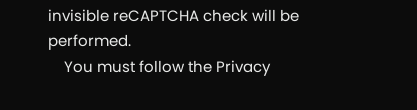invisible reCAPTCHA check will be performed.
    You must follow the Privacy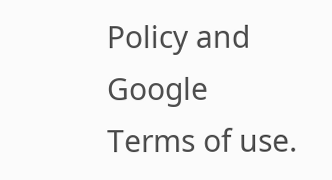Policy and Google Terms of use.